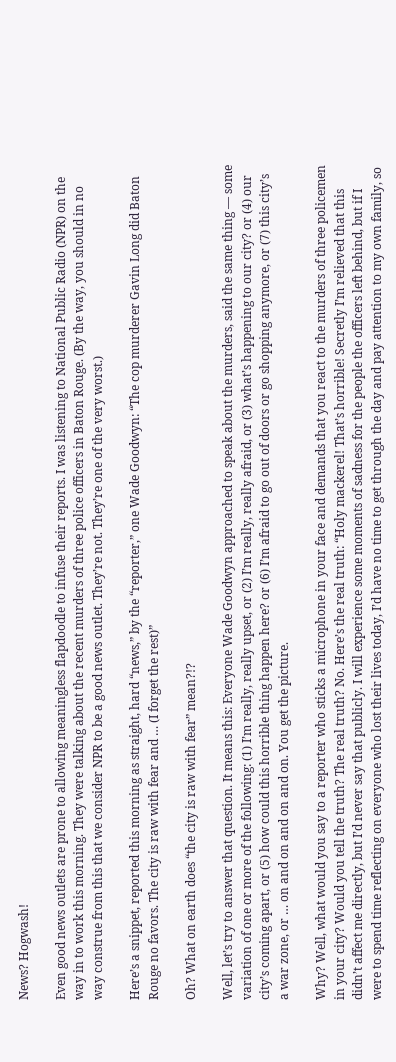News? Hogwash!

Even good news outlets are prone to allowing meaningless flapdoodle to infuse their reports. I was listening to National Public Radio (NPR) on the way in to work this morning. They were talking about the recent murders of three police officers in Baton Rouge. (By the way, you should in no way construe from this that we consider NPR to be a good news outlet. They’re not. They’re one of the very worst.)

Here’s a snippet, reported this morning as straight, hard “news,” by the “reporter,” one Wade Goodwyn: “The cop murderer Gavin Long did Baton Rouge no favors. The city is raw with fear and … (I forget the rest)”

Oh? What on earth does “the city is raw with fear” mean?!?

Well, let’s try to answer that question. It means this: Everyone Wade Goodwyn approached to speak about the murders, said the same thing — some variation of one or more of the following: (1) I’m really, really upset, or (2) I’m really, really afraid, or (3) what’s happening to our city? or (4) our city’s coming apart, or (5) how could this horrible thing happen here? or (6) I’m afraid to go out of doors or go shopping anymore, or (7) this city’s a war zone, or … on and on and on and on. You get the picture.

Why? Well, what would you say to a reporter who sticks a microphone in your face and demands that you react to the murders of three policemen in your city? Would you tell the truth? The real truth? No. Here’s the real truth: “Holy mackerel! That’s horrible! Secretly I’m relieved that this didn’t affect me directly, but I’d never say that publicly. I will experience some moments of sadness for the people the officers left behind, but if I were to spend time reflecting on everyone who lost their lives today, I’d have no time to get through the day and pay attention to my own family, so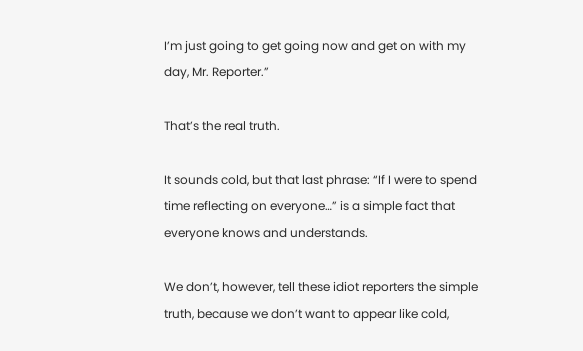I’m just going to get going now and get on with my day, Mr. Reporter.”

That’s the real truth.

It sounds cold, but that last phrase: “If I were to spend time reflecting on everyone…” is a simple fact that everyone knows and understands.

We don’t, however, tell these idiot reporters the simple truth, because we don’t want to appear like cold,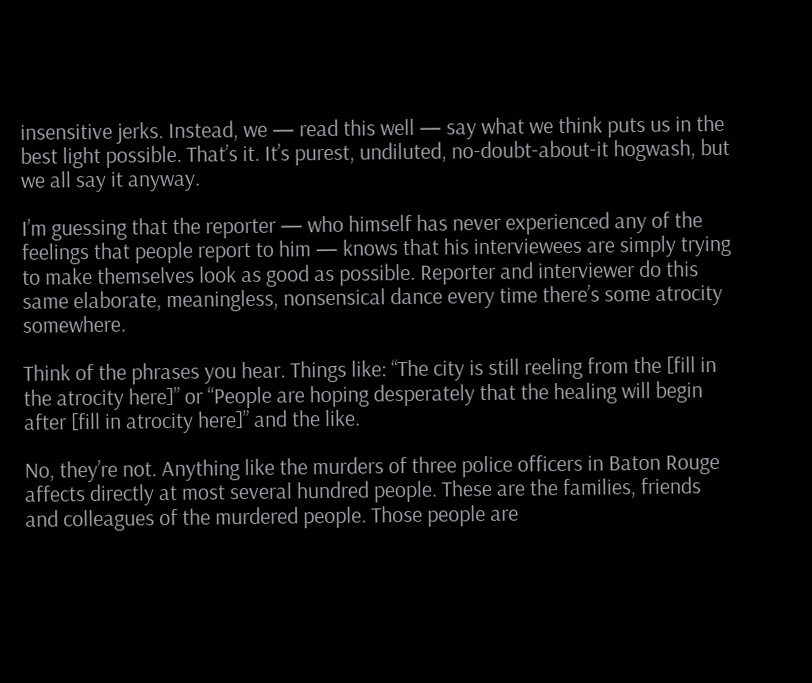insensitive jerks. Instead, we — read this well — say what we think puts us in the best light possible. That’s it. It’s purest, undiluted, no-doubt-about-it hogwash, but we all say it anyway.

I’m guessing that the reporter — who himself has never experienced any of the feelings that people report to him — knows that his interviewees are simply trying to make themselves look as good as possible. Reporter and interviewer do this same elaborate, meaningless, nonsensical dance every time there’s some atrocity somewhere.

Think of the phrases you hear. Things like: “The city is still reeling from the [fill in the atrocity here]” or “People are hoping desperately that the healing will begin after [fill in atrocity here]” and the like.

No, they’re not. Anything like the murders of three police officers in Baton Rouge affects directly at most several hundred people. These are the families, friends and colleagues of the murdered people. Those people are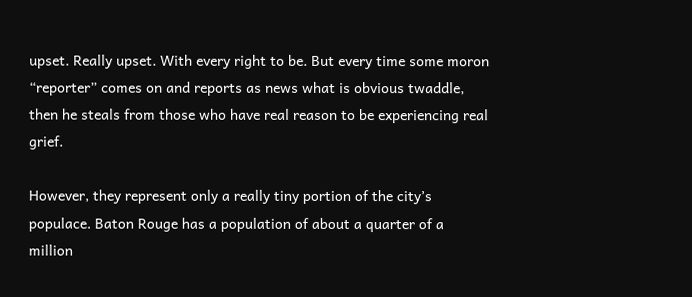upset. Really upset. With every right to be. But every time some moron “reporter” comes on and reports as news what is obvious twaddle, then he steals from those who have real reason to be experiencing real grief.

However, they represent only a really tiny portion of the city’s populace. Baton Rouge has a population of about a quarter of a million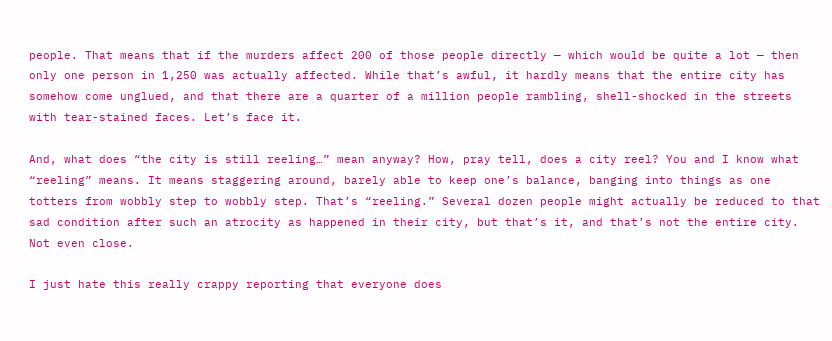people. That means that if the murders affect 200 of those people directly — which would be quite a lot — then only one person in 1,250 was actually affected. While that’s awful, it hardly means that the entire city has somehow come unglued, and that there are a quarter of a million people rambling, shell-shocked in the streets with tear-stained faces. Let’s face it.

And, what does “the city is still reeling…” mean anyway? How, pray tell, does a city reel? You and I know what “reeling” means. It means staggering around, barely able to keep one’s balance, banging into things as one totters from wobbly step to wobbly step. That’s “reeling.” Several dozen people might actually be reduced to that sad condition after such an atrocity as happened in their city, but that’s it, and that’s not the entire city. Not even close.

I just hate this really crappy reporting that everyone does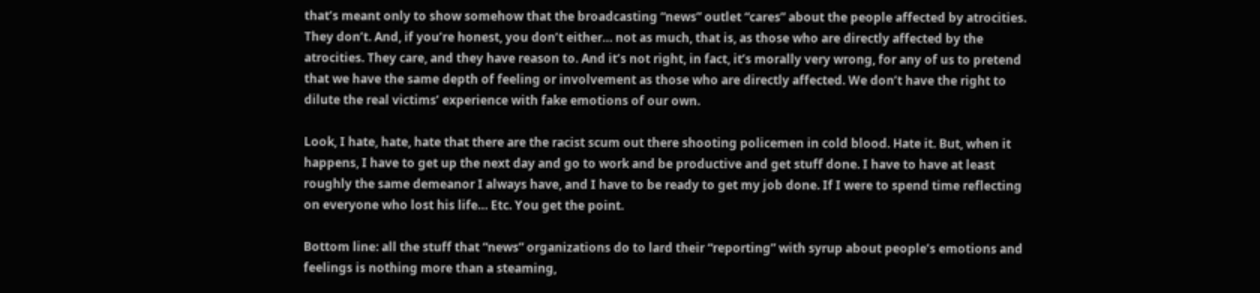that’s meant only to show somehow that the broadcasting “news” outlet “cares” about the people affected by atrocities. They don’t. And, if you’re honest, you don’t either… not as much, that is, as those who are directly affected by the atrocities. They care, and they have reason to. And it’s not right, in fact, it’s morally very wrong, for any of us to pretend that we have the same depth of feeling or involvement as those who are directly affected. We don’t have the right to dilute the real victims’ experience with fake emotions of our own.

Look, I hate, hate, hate that there are the racist scum out there shooting policemen in cold blood. Hate it. But, when it happens, I have to get up the next day and go to work and be productive and get stuff done. I have to have at least roughly the same demeanor I always have, and I have to be ready to get my job done. If I were to spend time reflecting on everyone who lost his life… Etc. You get the point.

Bottom line: all the stuff that “news” organizations do to lard their “reporting” with syrup about people’s emotions and feelings is nothing more than a steaming,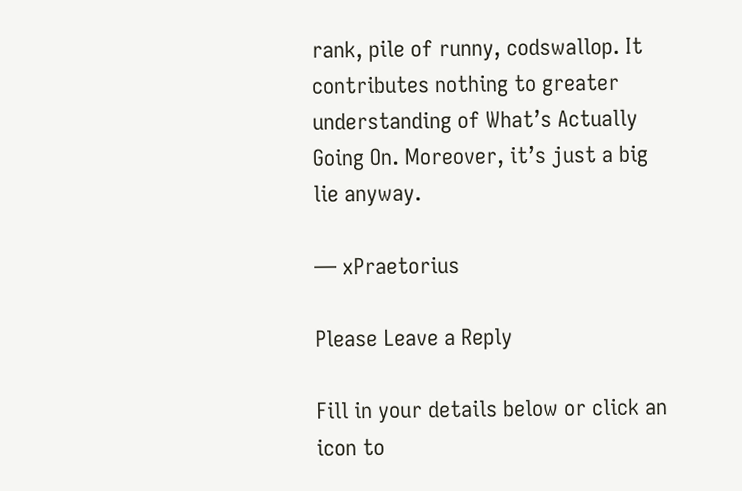rank, pile of runny, codswallop. It contributes nothing to greater understanding of What’s Actually Going On. Moreover, it’s just a big lie anyway.

— xPraetorius

Please Leave a Reply

Fill in your details below or click an icon to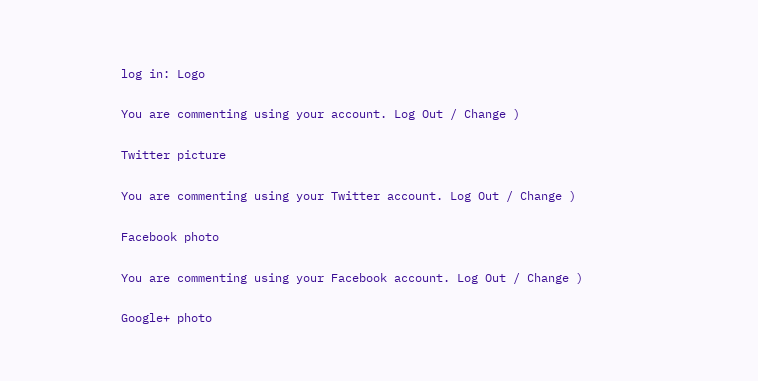log in: Logo

You are commenting using your account. Log Out / Change )

Twitter picture

You are commenting using your Twitter account. Log Out / Change )

Facebook photo

You are commenting using your Facebook account. Log Out / Change )

Google+ photo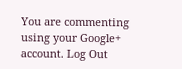You are commenting using your Google+ account. Log Out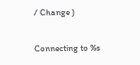/ Change )

Connecting to %s